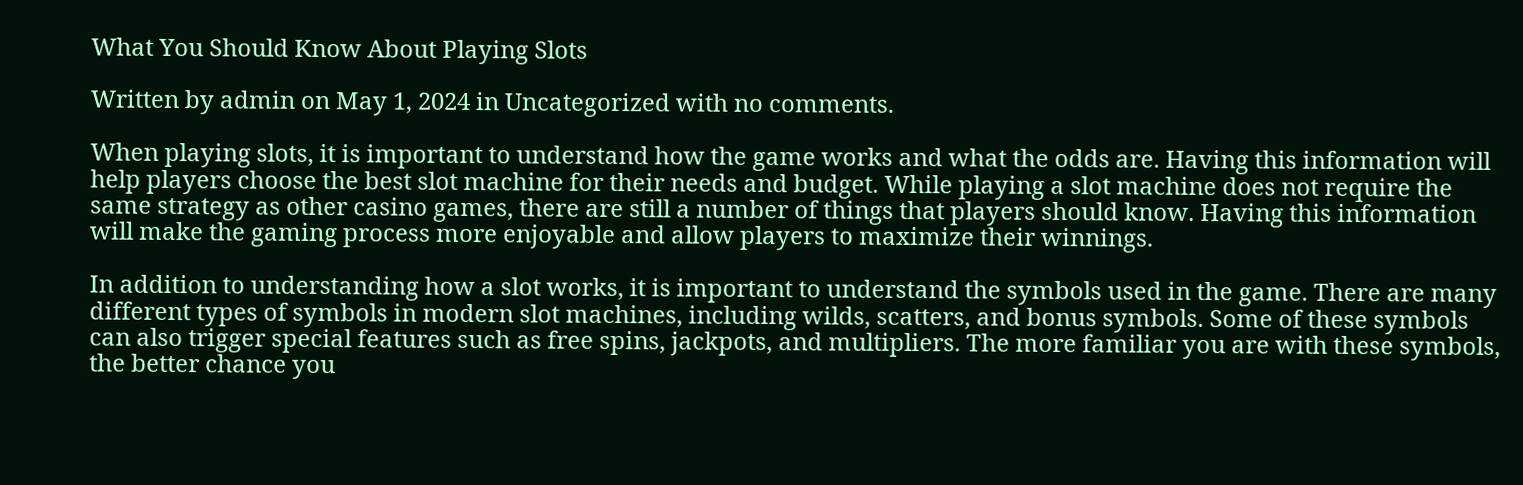What You Should Know About Playing Slots

Written by admin on May 1, 2024 in Uncategorized with no comments.

When playing slots, it is important to understand how the game works and what the odds are. Having this information will help players choose the best slot machine for their needs and budget. While playing a slot machine does not require the same strategy as other casino games, there are still a number of things that players should know. Having this information will make the gaming process more enjoyable and allow players to maximize their winnings.

In addition to understanding how a slot works, it is important to understand the symbols used in the game. There are many different types of symbols in modern slot machines, including wilds, scatters, and bonus symbols. Some of these symbols can also trigger special features such as free spins, jackpots, and multipliers. The more familiar you are with these symbols, the better chance you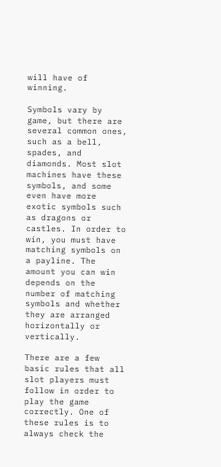will have of winning.

Symbols vary by game, but there are several common ones, such as a bell, spades, and diamonds. Most slot machines have these symbols, and some even have more exotic symbols such as dragons or castles. In order to win, you must have matching symbols on a payline. The amount you can win depends on the number of matching symbols and whether they are arranged horizontally or vertically.

There are a few basic rules that all slot players must follow in order to play the game correctly. One of these rules is to always check the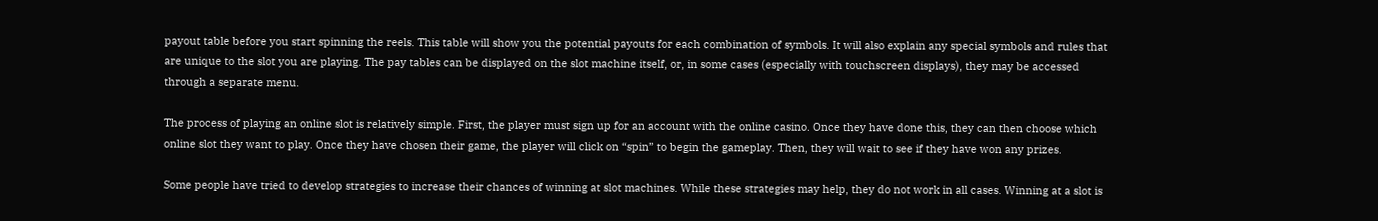payout table before you start spinning the reels. This table will show you the potential payouts for each combination of symbols. It will also explain any special symbols and rules that are unique to the slot you are playing. The pay tables can be displayed on the slot machine itself, or, in some cases (especially with touchscreen displays), they may be accessed through a separate menu.

The process of playing an online slot is relatively simple. First, the player must sign up for an account with the online casino. Once they have done this, they can then choose which online slot they want to play. Once they have chosen their game, the player will click on “spin” to begin the gameplay. Then, they will wait to see if they have won any prizes.

Some people have tried to develop strategies to increase their chances of winning at slot machines. While these strategies may help, they do not work in all cases. Winning at a slot is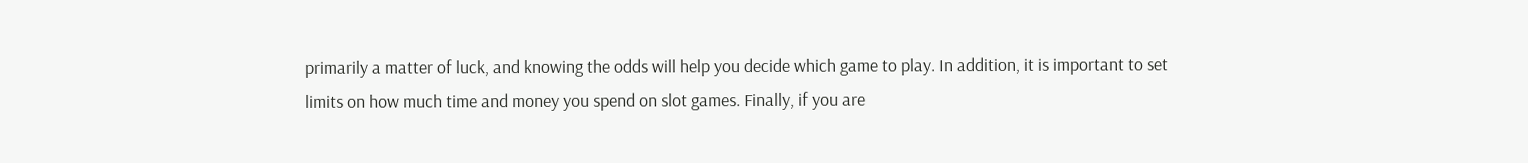primarily a matter of luck, and knowing the odds will help you decide which game to play. In addition, it is important to set limits on how much time and money you spend on slot games. Finally, if you are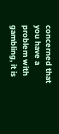concerned that you have a problem with gambling, it is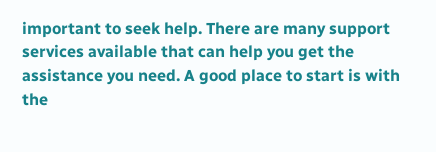important to seek help. There are many support services available that can help you get the assistance you need. A good place to start is with the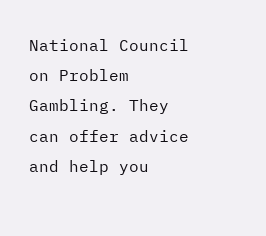National Council on Problem Gambling. They can offer advice and help you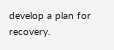develop a plan for recovery.